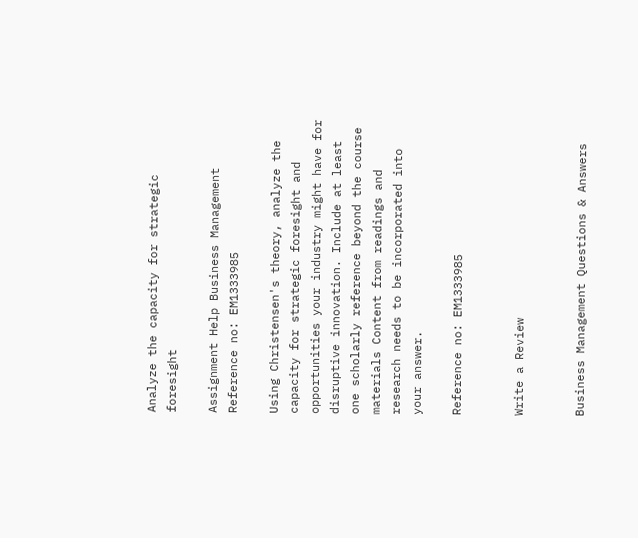Analyze the capacity for strategic foresight

Assignment Help Business Management
Reference no: EM1333985

Using Christensen's theory, analyze the capacity for strategic foresight and opportunities your industry might have for disruptive innovation. Include at least one scholarly reference beyond the course materials Content from readings and research needs to be incorporated into your answer.

Reference no: EM1333985


Write a Review


Business Management Questions & Answers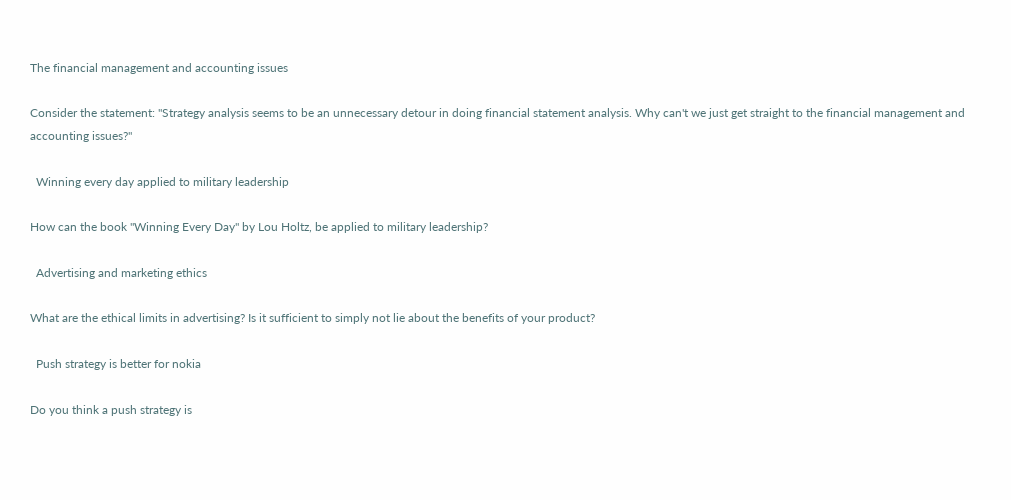The financial management and accounting issues

Consider the statement: "Strategy analysis seems to be an unnecessary detour in doing financial statement analysis. Why can't we just get straight to the financial management and accounting issues?"

  Winning every day applied to military leadership

How can the book "Winning Every Day" by Lou Holtz, be applied to military leadership?

  Advertising and marketing ethics

What are the ethical limits in advertising? Is it sufficient to simply not lie about the benefits of your product?

  Push strategy is better for nokia

Do you think a push strategy is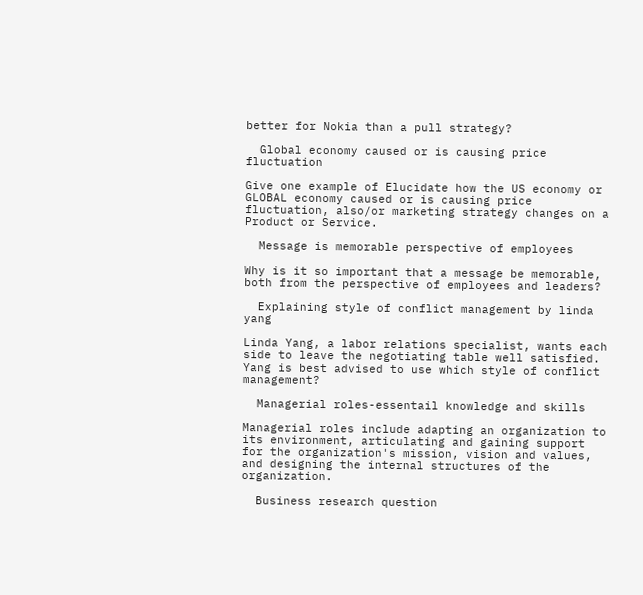better for Nokia than a pull strategy?

  Global economy caused or is causing price fluctuation

Give one example of Elucidate how the US economy or GLOBAL economy caused or is causing price fluctuation, also/or marketing strategy changes on a Product or Service.

  Message is memorable perspective of employees

Why is it so important that a message be memorable, both from the perspective of employees and leaders?

  Explaining style of conflict management by linda yang

Linda Yang, a labor relations specialist, wants each side to leave the negotiating table well satisfied. Yang is best advised to use which style of conflict management?

  Managerial roles-essentail knowledge and skills

Managerial roles include adapting an organization to its environment, articulating and gaining support for the organization's mission, vision and values, and designing the internal structures of the organization.

  Business research question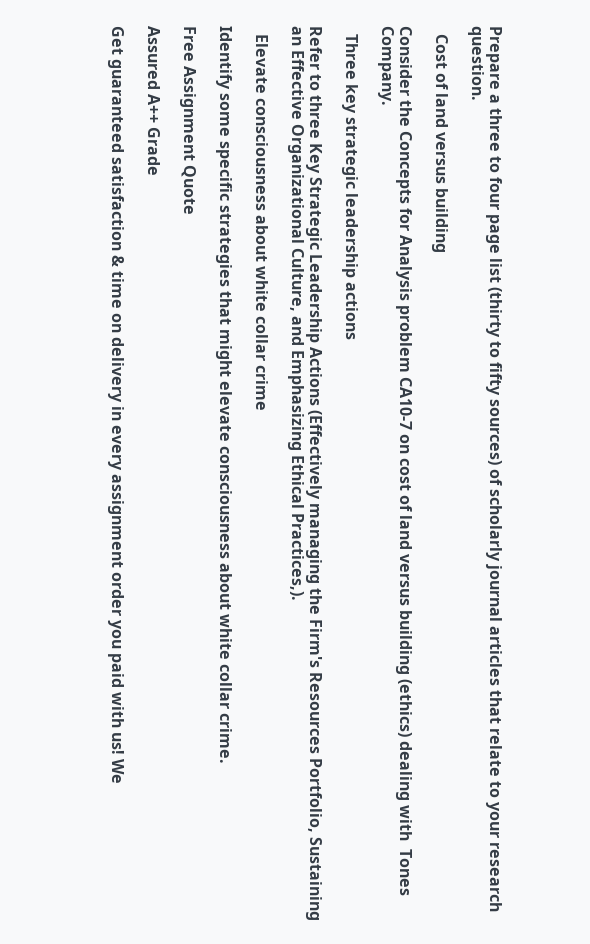Prepare a three to four page list (thirty to fifty sources) of scholarly journal articles that relate to your research question.

  Cost of land versus building

Consider the Concepts for Analysis problem CA10-7 on cost of land versus building (ethics) dealing with  Tones Company.

  Three key strategic leadership actions

Refer to three Key Strategic Leadership Actions (Effectively managing the Firm's Resources Portfolio, Sustaining an Effective Organizational Culture, and Emphasizing Ethical Practices,).

  Elevate consciousness about white collar crime

Identify some specific strategies that might elevate consciousness about white collar crime.

Free Assignment Quote

Assured A++ Grade

Get guaranteed satisfaction & time on delivery in every assignment order you paid with us! We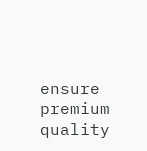ensure premium quality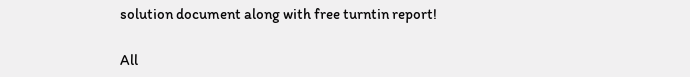solution document along with free turntin report!

All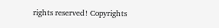rights reserved! Copyrights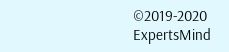©2019-2020 ExpertsMind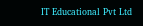IT Educational Pvt Ltd